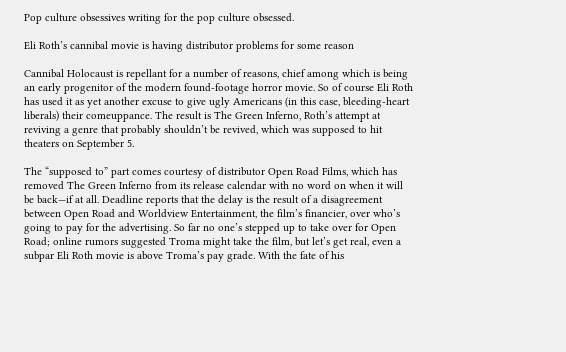Pop culture obsessives writing for the pop culture obsessed.

Eli Roth’s cannibal movie is having distributor problems for some reason

Cannibal Holocaust is repellant for a number of reasons, chief among which is being an early progenitor of the modern found-footage horror movie. So of course Eli Roth has used it as yet another excuse to give ugly Americans (in this case, bleeding-heart liberals) their comeuppance. The result is The Green Inferno, Roth’s attempt at reviving a genre that probably shouldn’t be revived, which was supposed to hit theaters on September 5.

The “supposed to” part comes courtesy of distributor Open Road Films, which has removed The Green Inferno from its release calendar with no word on when it will be back—if at all. Deadline reports that the delay is the result of a disagreement between Open Road and Worldview Entertainment, the film’s financier, over who’s going to pay for the advertising. So far no one’s stepped up to take over for Open Road; online rumors suggested Troma might take the film, but let’s get real, even a subpar Eli Roth movie is above Troma’s pay grade. With the fate of his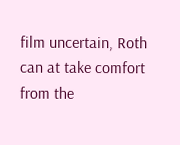film uncertain, Roth can at take comfort from the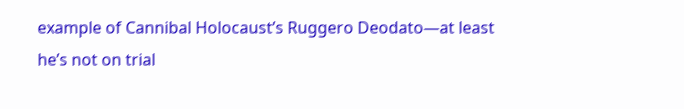example of Cannibal Holocaust’s Ruggero Deodato—at least he’s not on trial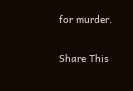for murder.


Share This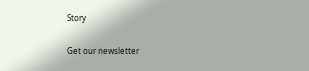Story

Get our newsletter